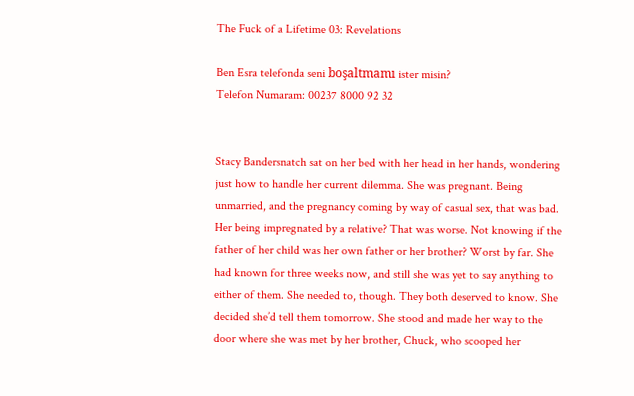The Fuck of a Lifetime 03: Revelations

Ben Esra telefonda seni boşaltmamı ister misin?
Telefon Numaram: 00237 8000 92 32


Stacy Bandersnatch sat on her bed with her head in her hands, wondering just how to handle her current dilemma. She was pregnant. Being unmarried, and the pregnancy coming by way of casual sex, that was bad. Her being impregnated by a relative? That was worse. Not knowing if the father of her child was her own father or her brother? Worst by far. She had known for three weeks now, and still she was yet to say anything to either of them. She needed to, though. They both deserved to know. She decided she’d tell them tomorrow. She stood and made her way to the door where she was met by her brother, Chuck, who scooped her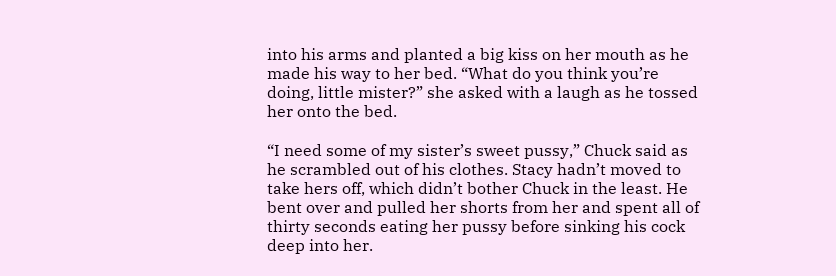into his arms and planted a big kiss on her mouth as he made his way to her bed. “What do you think you’re doing, little mister?” she asked with a laugh as he tossed her onto the bed.

“I need some of my sister’s sweet pussy,” Chuck said as he scrambled out of his clothes. Stacy hadn’t moved to take hers off, which didn’t bother Chuck in the least. He bent over and pulled her shorts from her and spent all of thirty seconds eating her pussy before sinking his cock deep into her.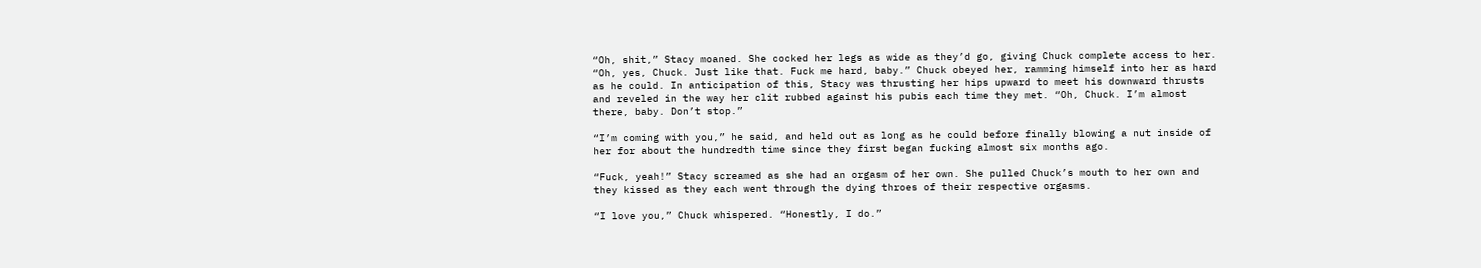“Oh, shit,” Stacy moaned. She cocked her legs as wide as they’d go, giving Chuck complete access to her. “Oh, yes, Chuck. Just like that. Fuck me hard, baby.” Chuck obeyed her, ramming himself into her as hard as he could. In anticipation of this, Stacy was thrusting her hips upward to meet his downward thrusts and reveled in the way her clit rubbed against his pubis each time they met. “Oh, Chuck. I’m almost there, baby. Don’t stop.”

“I’m coming with you,” he said, and held out as long as he could before finally blowing a nut inside of her for about the hundredth time since they first began fucking almost six months ago.

“Fuck, yeah!” Stacy screamed as she had an orgasm of her own. She pulled Chuck’s mouth to her own and they kissed as they each went through the dying throes of their respective orgasms.

“I love you,” Chuck whispered. “Honestly, I do.”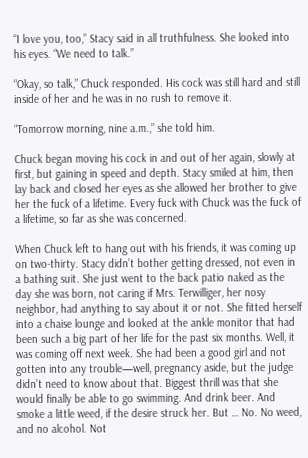“I love you, too,” Stacy said in all truthfulness. She looked into his eyes. “We need to talk.”

“Okay, so talk,” Chuck responded. His cock was still hard and still inside of her and he was in no rush to remove it.

“Tomorrow morning, nine a.m.,” she told him.

Chuck began moving his cock in and out of her again, slowly at first, but gaining in speed and depth. Stacy smiled at him, then lay back and closed her eyes as she allowed her brother to give her the fuck of a lifetime. Every fuck with Chuck was the fuck of a lifetime, so far as she was concerned.

When Chuck left to hang out with his friends, it was coming up on two-thirty. Stacy didn’t bother getting dressed, not even in a bathing suit. She just went to the back patio naked as the day she was born, not caring if Mrs. Terwilliger, her nosy neighbor, had anything to say about it or not. She fitted herself into a chaise lounge and looked at the ankle monitor that had been such a big part of her life for the past six months. Well, it was coming off next week. She had been a good girl and not gotten into any trouble—well, pregnancy aside, but the judge didn’t need to know about that. Biggest thrill was that she would finally be able to go swimming. And drink beer. And smoke a little weed, if the desire struck her. But … No. No weed, and no alcohol. Not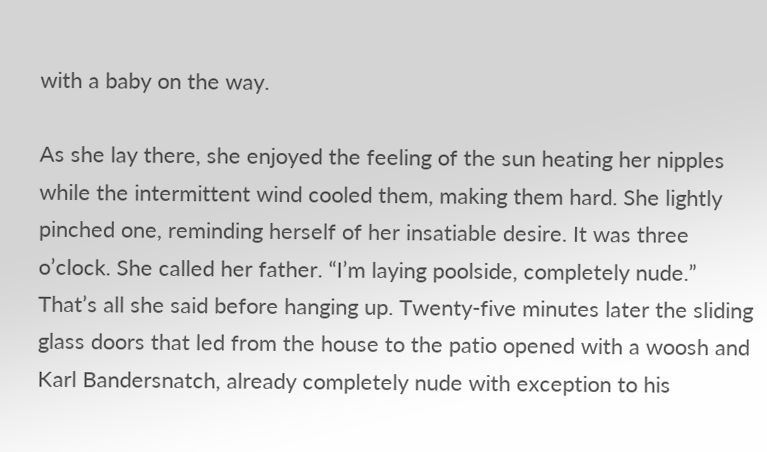with a baby on the way.

As she lay there, she enjoyed the feeling of the sun heating her nipples while the intermittent wind cooled them, making them hard. She lightly pinched one, reminding herself of her insatiable desire. It was three o’clock. She called her father. “I’m laying poolside, completely nude.” That’s all she said before hanging up. Twenty-five minutes later the sliding glass doors that led from the house to the patio opened with a woosh and Karl Bandersnatch, already completely nude with exception to his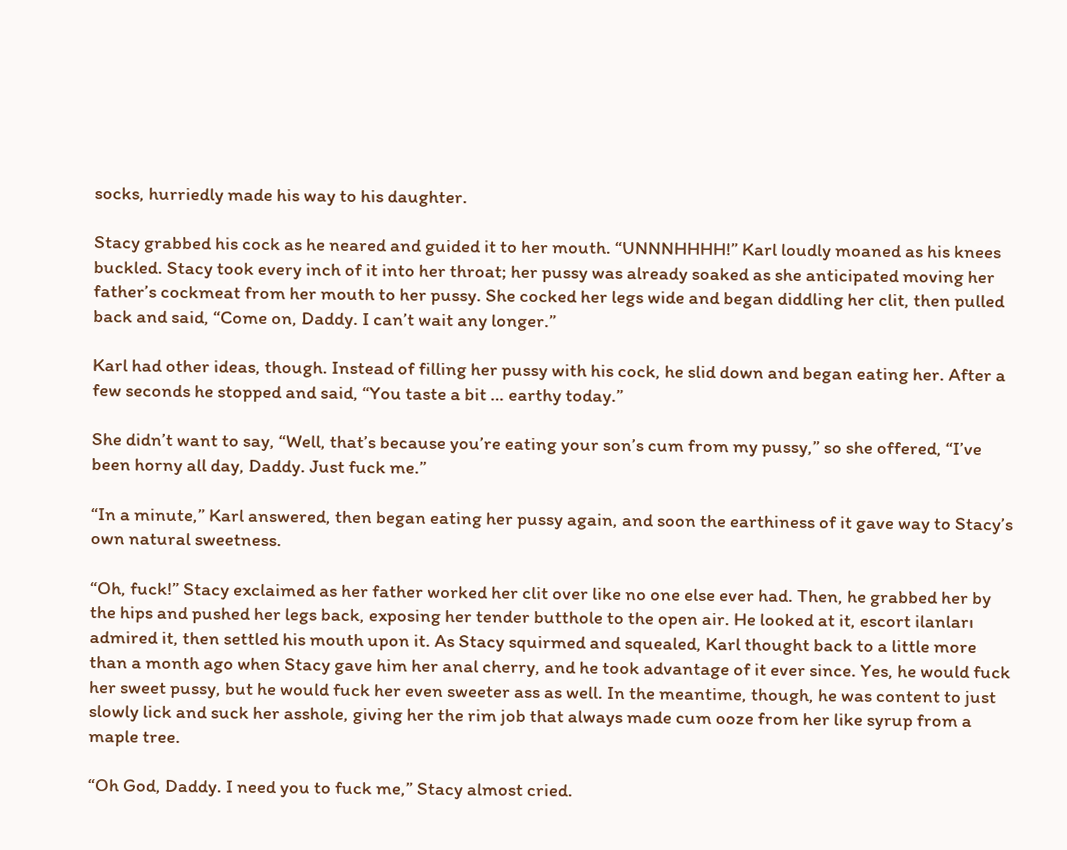socks, hurriedly made his way to his daughter.

Stacy grabbed his cock as he neared and guided it to her mouth. “UNNNHHHH!” Karl loudly moaned as his knees buckled. Stacy took every inch of it into her throat; her pussy was already soaked as she anticipated moving her father’s cockmeat from her mouth to her pussy. She cocked her legs wide and began diddling her clit, then pulled back and said, “Come on, Daddy. I can’t wait any longer.”

Karl had other ideas, though. Instead of filling her pussy with his cock, he slid down and began eating her. After a few seconds he stopped and said, “You taste a bit … earthy today.”

She didn’t want to say, “Well, that’s because you’re eating your son’s cum from my pussy,” so she offered, “I’ve been horny all day, Daddy. Just fuck me.”

“In a minute,” Karl answered, then began eating her pussy again, and soon the earthiness of it gave way to Stacy’s own natural sweetness.

“Oh, fuck!” Stacy exclaimed as her father worked her clit over like no one else ever had. Then, he grabbed her by the hips and pushed her legs back, exposing her tender butthole to the open air. He looked at it, escort ilanları admired it, then settled his mouth upon it. As Stacy squirmed and squealed, Karl thought back to a little more than a month ago when Stacy gave him her anal cherry, and he took advantage of it ever since. Yes, he would fuck her sweet pussy, but he would fuck her even sweeter ass as well. In the meantime, though, he was content to just slowly lick and suck her asshole, giving her the rim job that always made cum ooze from her like syrup from a maple tree.

“Oh God, Daddy. I need you to fuck me,” Stacy almost cried.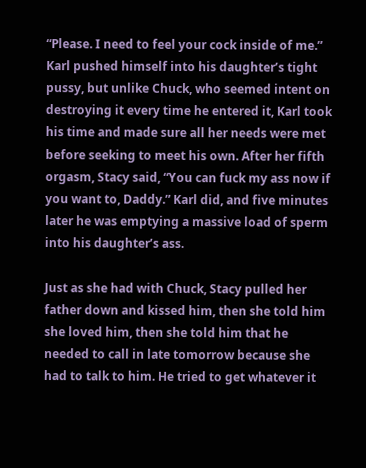“Please. I need to feel your cock inside of me.” Karl pushed himself into his daughter’s tight pussy, but unlike Chuck, who seemed intent on destroying it every time he entered it, Karl took his time and made sure all her needs were met before seeking to meet his own. After her fifth orgasm, Stacy said, “You can fuck my ass now if you want to, Daddy.” Karl did, and five minutes later he was emptying a massive load of sperm into his daughter’s ass.

Just as she had with Chuck, Stacy pulled her father down and kissed him, then she told him she loved him, then she told him that he needed to call in late tomorrow because she had to talk to him. He tried to get whatever it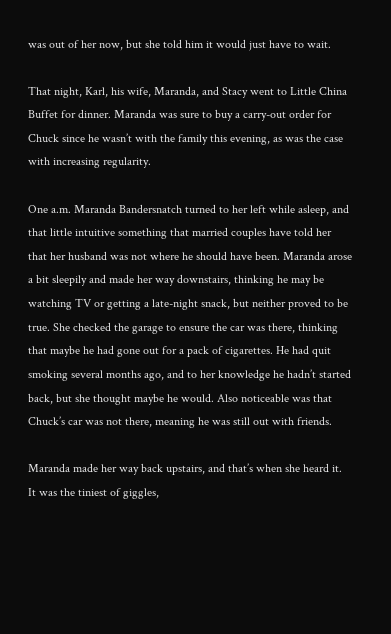was out of her now, but she told him it would just have to wait.

That night, Karl, his wife, Maranda, and Stacy went to Little China Buffet for dinner. Maranda was sure to buy a carry-out order for Chuck since he wasn’t with the family this evening, as was the case with increasing regularity.

One a.m. Maranda Bandersnatch turned to her left while asleep, and that little intuitive something that married couples have told her that her husband was not where he should have been. Maranda arose a bit sleepily and made her way downstairs, thinking he may be watching TV or getting a late-night snack, but neither proved to be true. She checked the garage to ensure the car was there, thinking that maybe he had gone out for a pack of cigarettes. He had quit smoking several months ago, and to her knowledge he hadn’t started back, but she thought maybe he would. Also noticeable was that Chuck’s car was not there, meaning he was still out with friends.

Maranda made her way back upstairs, and that’s when she heard it. It was the tiniest of giggles,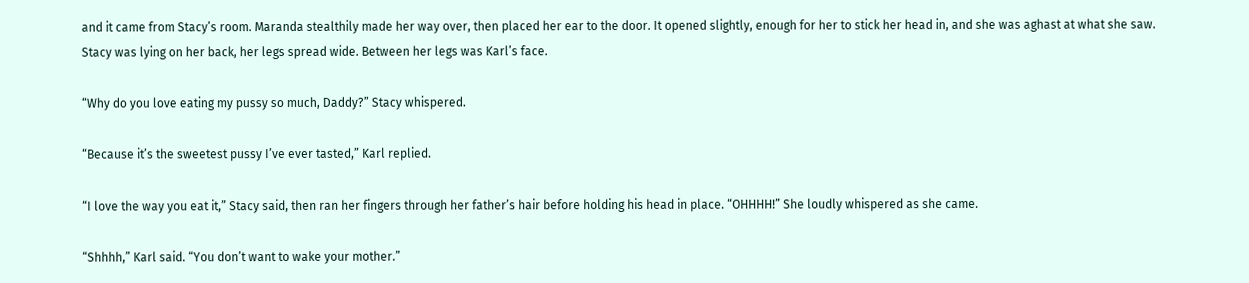and it came from Stacy’s room. Maranda stealthily made her way over, then placed her ear to the door. It opened slightly, enough for her to stick her head in, and she was aghast at what she saw. Stacy was lying on her back, her legs spread wide. Between her legs was Karl’s face.

“Why do you love eating my pussy so much, Daddy?” Stacy whispered.

“Because it’s the sweetest pussy I’ve ever tasted,” Karl replied.

“I love the way you eat it,” Stacy said, then ran her fingers through her father’s hair before holding his head in place. “OHHHH!” She loudly whispered as she came.

“Shhhh,” Karl said. “You don’t want to wake your mother.”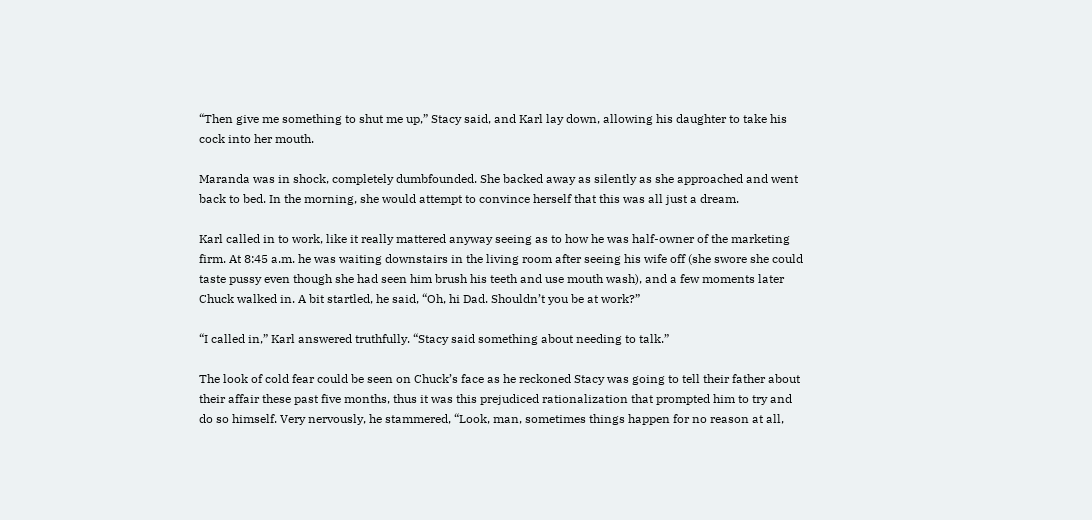“Then give me something to shut me up,” Stacy said, and Karl lay down, allowing his daughter to take his cock into her mouth.

Maranda was in shock, completely dumbfounded. She backed away as silently as she approached and went back to bed. In the morning, she would attempt to convince herself that this was all just a dream.

Karl called in to work, like it really mattered anyway seeing as to how he was half-owner of the marketing firm. At 8:45 a.m. he was waiting downstairs in the living room after seeing his wife off (she swore she could taste pussy even though she had seen him brush his teeth and use mouth wash), and a few moments later Chuck walked in. A bit startled, he said, “Oh, hi Dad. Shouldn’t you be at work?”

“I called in,” Karl answered truthfully. “Stacy said something about needing to talk.”

The look of cold fear could be seen on Chuck’s face as he reckoned Stacy was going to tell their father about their affair these past five months, thus it was this prejudiced rationalization that prompted him to try and do so himself. Very nervously, he stammered, “Look, man, sometimes things happen for no reason at all,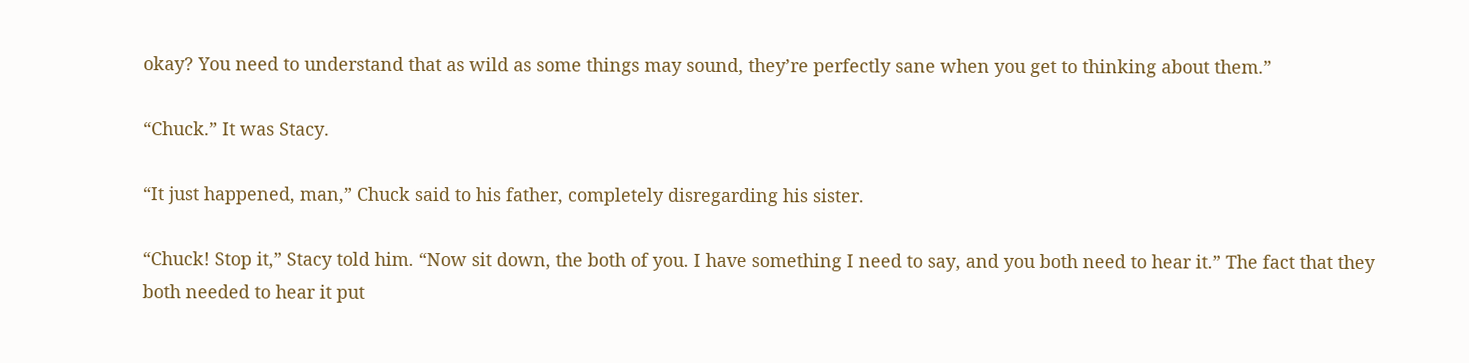okay? You need to understand that as wild as some things may sound, they’re perfectly sane when you get to thinking about them.”

“Chuck.” It was Stacy.

“It just happened, man,” Chuck said to his father, completely disregarding his sister.

“Chuck! Stop it,” Stacy told him. “Now sit down, the both of you. I have something I need to say, and you both need to hear it.” The fact that they both needed to hear it put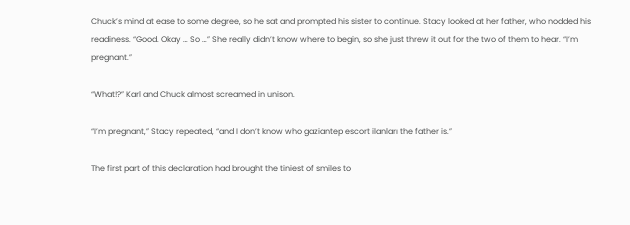Chuck’s mind at ease to some degree, so he sat and prompted his sister to continue. Stacy looked at her father, who nodded his readiness. “Good. Okay … So …” She really didn’t know where to begin, so she just threw it out for the two of them to hear. “I’m pregnant.”

“What!?” Karl and Chuck almost screamed in unison.

“I’m pregnant,” Stacy repeated, “and I don’t know who gaziantep escort ilanları the father is.”

The first part of this declaration had brought the tiniest of smiles to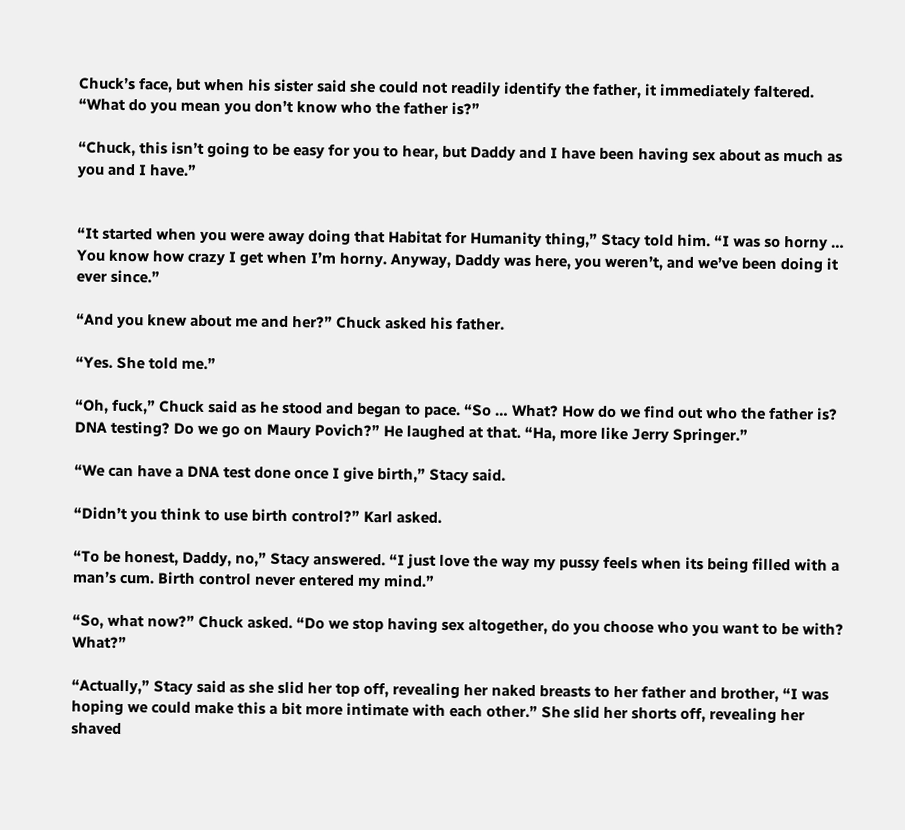Chuck’s face, but when his sister said she could not readily identify the father, it immediately faltered. “What do you mean you don’t know who the father is?”

“Chuck, this isn’t going to be easy for you to hear, but Daddy and I have been having sex about as much as you and I have.”


“It started when you were away doing that Habitat for Humanity thing,” Stacy told him. “I was so horny … You know how crazy I get when I’m horny. Anyway, Daddy was here, you weren’t, and we’ve been doing it ever since.”

“And you knew about me and her?” Chuck asked his father.

“Yes. She told me.”

“Oh, fuck,” Chuck said as he stood and began to pace. “So … What? How do we find out who the father is? DNA testing? Do we go on Maury Povich?” He laughed at that. “Ha, more like Jerry Springer.”

“We can have a DNA test done once I give birth,” Stacy said.

“Didn’t you think to use birth control?” Karl asked.

“To be honest, Daddy, no,” Stacy answered. “I just love the way my pussy feels when its being filled with a man’s cum. Birth control never entered my mind.”

“So, what now?” Chuck asked. “Do we stop having sex altogether, do you choose who you want to be with? What?”

“Actually,” Stacy said as she slid her top off, revealing her naked breasts to her father and brother, “I was hoping we could make this a bit more intimate with each other.” She slid her shorts off, revealing her shaved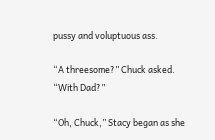pussy and voluptuous ass.

“A threesome?” Chuck asked. “With Dad?”

“Oh, Chuck,” Stacy began as she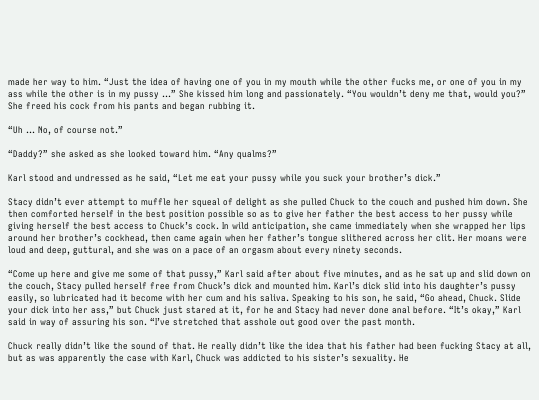made her way to him. “Just the idea of having one of you in my mouth while the other fucks me, or one of you in my ass while the other is in my pussy …” She kissed him long and passionately. “You wouldn’t deny me that, would you?” She freed his cock from his pants and began rubbing it.

“Uh … No, of course not.”

“Daddy?” she asked as she looked toward him. “Any qualms?”

Karl stood and undressed as he said, “Let me eat your pussy while you suck your brother’s dick.”

Stacy didn’t ever attempt to muffle her squeal of delight as she pulled Chuck to the couch and pushed him down. She then comforted herself in the best position possible so as to give her father the best access to her pussy while giving herself the best access to Chuck’s cock. In wild anticipation, she came immediately when she wrapped her lips around her brother’s cockhead, then came again when her father’s tongue slithered across her clit. Her moans were loud and deep, guttural, and she was on a pace of an orgasm about every ninety seconds.

“Come up here and give me some of that pussy,” Karl said after about five minutes, and as he sat up and slid down on the couch, Stacy pulled herself free from Chuck’s dick and mounted him. Karl’s dick slid into his daughter’s pussy easily, so lubricated had it become with her cum and his saliva. Speaking to his son, he said, “Go ahead, Chuck. Slide your dick into her ass,” but Chuck just stared at it, for he and Stacy had never done anal before. “It’s okay,” Karl said in way of assuring his son. “I’ve stretched that asshole out good over the past month.

Chuck really didn’t like the sound of that. He really didn’t like the idea that his father had been fucking Stacy at all, but as was apparently the case with Karl, Chuck was addicted to his sister’s sexuality. He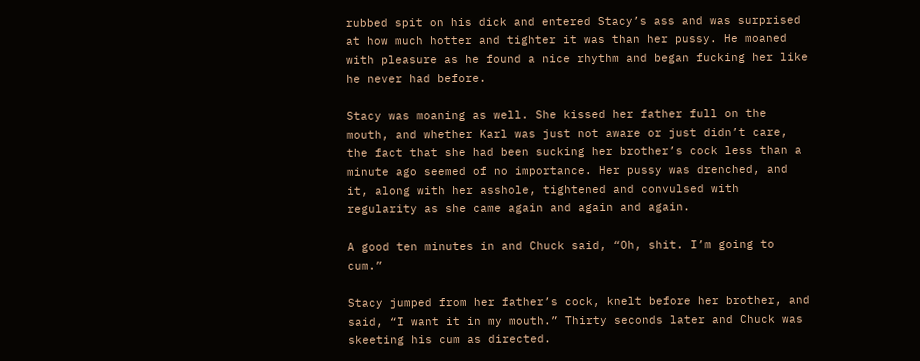rubbed spit on his dick and entered Stacy’s ass and was surprised at how much hotter and tighter it was than her pussy. He moaned with pleasure as he found a nice rhythm and began fucking her like he never had before.

Stacy was moaning as well. She kissed her father full on the mouth, and whether Karl was just not aware or just didn’t care, the fact that she had been sucking her brother’s cock less than a minute ago seemed of no importance. Her pussy was drenched, and it, along with her asshole, tightened and convulsed with regularity as she came again and again and again.

A good ten minutes in and Chuck said, “Oh, shit. I’m going to cum.”

Stacy jumped from her father’s cock, knelt before her brother, and said, “I want it in my mouth.” Thirty seconds later and Chuck was skeeting his cum as directed.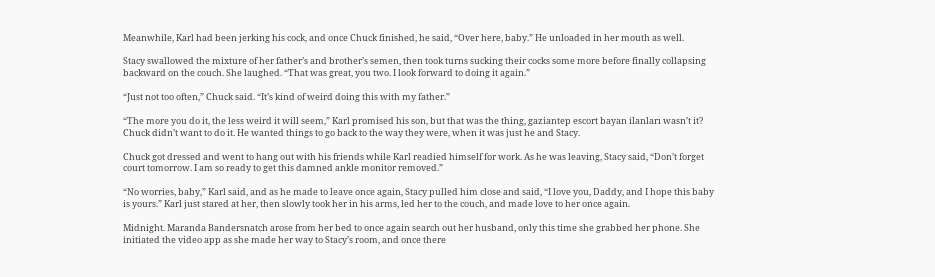Meanwhile, Karl had been jerking his cock, and once Chuck finished, he said, “Over here, baby.” He unloaded in her mouth as well.

Stacy swallowed the mixture of her father’s and brother’s semen, then took turns sucking their cocks some more before finally collapsing backward on the couch. She laughed. “That was great, you two. I look forward to doing it again.”

“Just not too often,” Chuck said. “It’s kind of weird doing this with my father.”

“The more you do it, the less weird it will seem,” Karl promised his son, but that was the thing, gaziantep escort bayan ilanları wasn’t it? Chuck didn’t want to do it. He wanted things to go back to the way they were, when it was just he and Stacy.

Chuck got dressed and went to hang out with his friends while Karl readied himself for work. As he was leaving, Stacy said, “Don’t forget court tomorrow. I am so ready to get this damned ankle monitor removed.”

“No worries, baby,” Karl said, and as he made to leave once again, Stacy pulled him close and said, “I love you, Daddy, and I hope this baby is yours.” Karl just stared at her, then slowly took her in his arms, led her to the couch, and made love to her once again.

Midnight. Maranda Bandersnatch arose from her bed to once again search out her husband, only this time she grabbed her phone. She initiated the video app as she made her way to Stacy’s room, and once there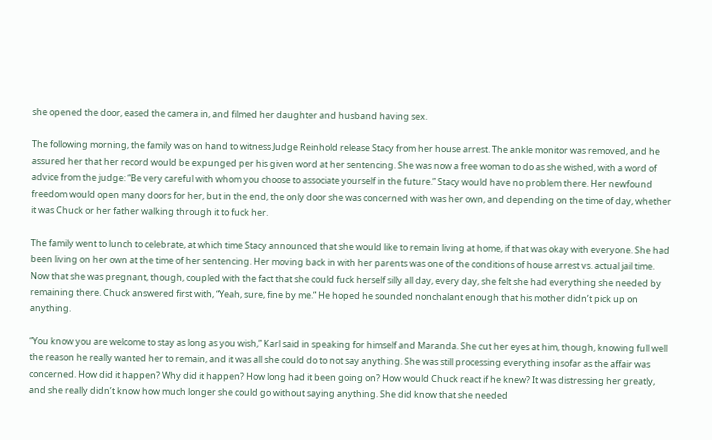she opened the door, eased the camera in, and filmed her daughter and husband having sex.

The following morning, the family was on hand to witness Judge Reinhold release Stacy from her house arrest. The ankle monitor was removed, and he assured her that her record would be expunged per his given word at her sentencing. She was now a free woman to do as she wished, with a word of advice from the judge: “Be very careful with whom you choose to associate yourself in the future.” Stacy would have no problem there. Her newfound freedom would open many doors for her, but in the end, the only door she was concerned with was her own, and depending on the time of day, whether it was Chuck or her father walking through it to fuck her.

The family went to lunch to celebrate, at which time Stacy announced that she would like to remain living at home, if that was okay with everyone. She had been living on her own at the time of her sentencing. Her moving back in with her parents was one of the conditions of house arrest vs. actual jail time. Now that she was pregnant, though, coupled with the fact that she could fuck herself silly all day, every day, she felt she had everything she needed by remaining there. Chuck answered first with, “Yeah, sure, fine by me.” He hoped he sounded nonchalant enough that his mother didn’t pick up on anything.

“You know you are welcome to stay as long as you wish,” Karl said in speaking for himself and Maranda. She cut her eyes at him, though, knowing full well the reason he really wanted her to remain, and it was all she could do to not say anything. She was still processing everything insofar as the affair was concerned. How did it happen? Why did it happen? How long had it been going on? How would Chuck react if he knew? It was distressing her greatly, and she really didn’t know how much longer she could go without saying anything. She did know that she needed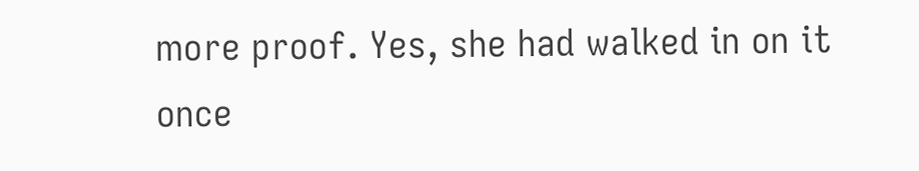more proof. Yes, she had walked in on it once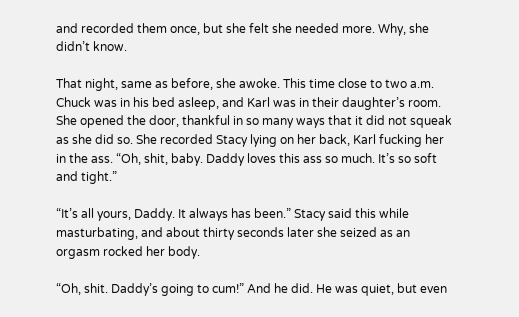and recorded them once, but she felt she needed more. Why, she didn’t know.

That night, same as before, she awoke. This time close to two a.m. Chuck was in his bed asleep, and Karl was in their daughter’s room. She opened the door, thankful in so many ways that it did not squeak as she did so. She recorded Stacy lying on her back, Karl fucking her in the ass. “Oh, shit, baby. Daddy loves this ass so much. It’s so soft and tight.”

“It’s all yours, Daddy. It always has been.” Stacy said this while masturbating, and about thirty seconds later she seized as an orgasm rocked her body.

“Oh, shit. Daddy’s going to cum!” And he did. He was quiet, but even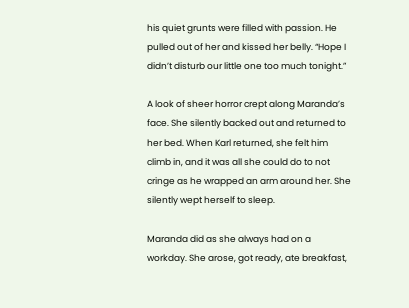his quiet grunts were filled with passion. He pulled out of her and kissed her belly. “Hope I didn’t disturb our little one too much tonight.”

A look of sheer horror crept along Maranda’s face. She silently backed out and returned to her bed. When Karl returned, she felt him climb in, and it was all she could do to not cringe as he wrapped an arm around her. She silently wept herself to sleep.

Maranda did as she always had on a workday. She arose, got ready, ate breakfast,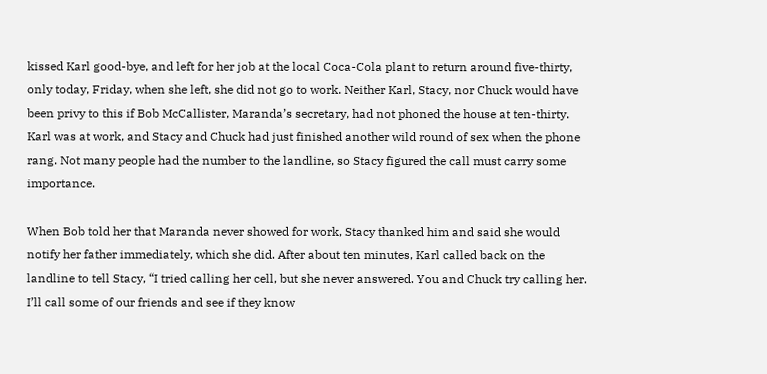kissed Karl good-bye, and left for her job at the local Coca-Cola plant to return around five-thirty, only today, Friday, when she left, she did not go to work. Neither Karl, Stacy, nor Chuck would have been privy to this if Bob McCallister, Maranda’s secretary, had not phoned the house at ten-thirty. Karl was at work, and Stacy and Chuck had just finished another wild round of sex when the phone rang. Not many people had the number to the landline, so Stacy figured the call must carry some importance.

When Bob told her that Maranda never showed for work, Stacy thanked him and said she would notify her father immediately, which she did. After about ten minutes, Karl called back on the landline to tell Stacy, “I tried calling her cell, but she never answered. You and Chuck try calling her. I’ll call some of our friends and see if they know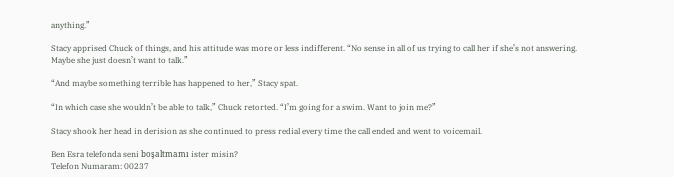anything.”

Stacy apprised Chuck of things, and his attitude was more or less indifferent. “No sense in all of us trying to call her if she’s not answering. Maybe she just doesn’t want to talk.”

“And maybe something terrible has happened to her,” Stacy spat.

“In which case she wouldn’t be able to talk,” Chuck retorted. “I’m going for a swim. Want to join me?”

Stacy shook her head in derision as she continued to press redial every time the call ended and went to voicemail.

Ben Esra telefonda seni boşaltmamı ister misin?
Telefon Numaram: 00237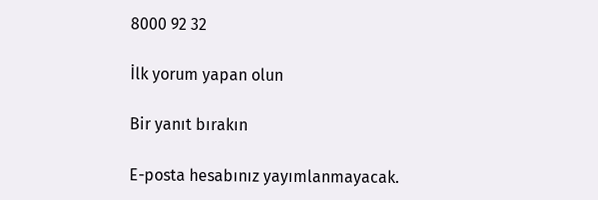8000 92 32

İlk yorum yapan olun

Bir yanıt bırakın

E-posta hesabınız yayımlanmayacak.